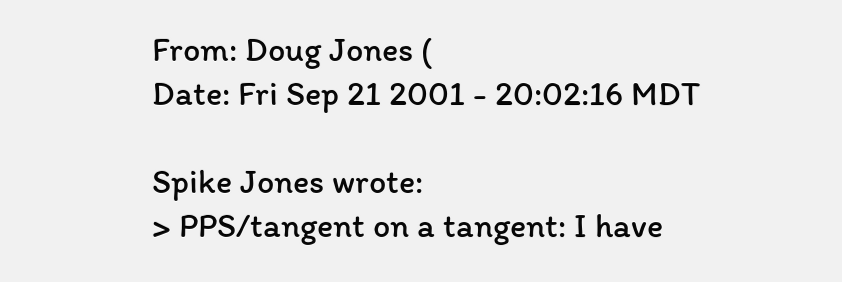From: Doug Jones (
Date: Fri Sep 21 2001 - 20:02:16 MDT

Spike Jones wrote:
> PPS/tangent on a tangent: I have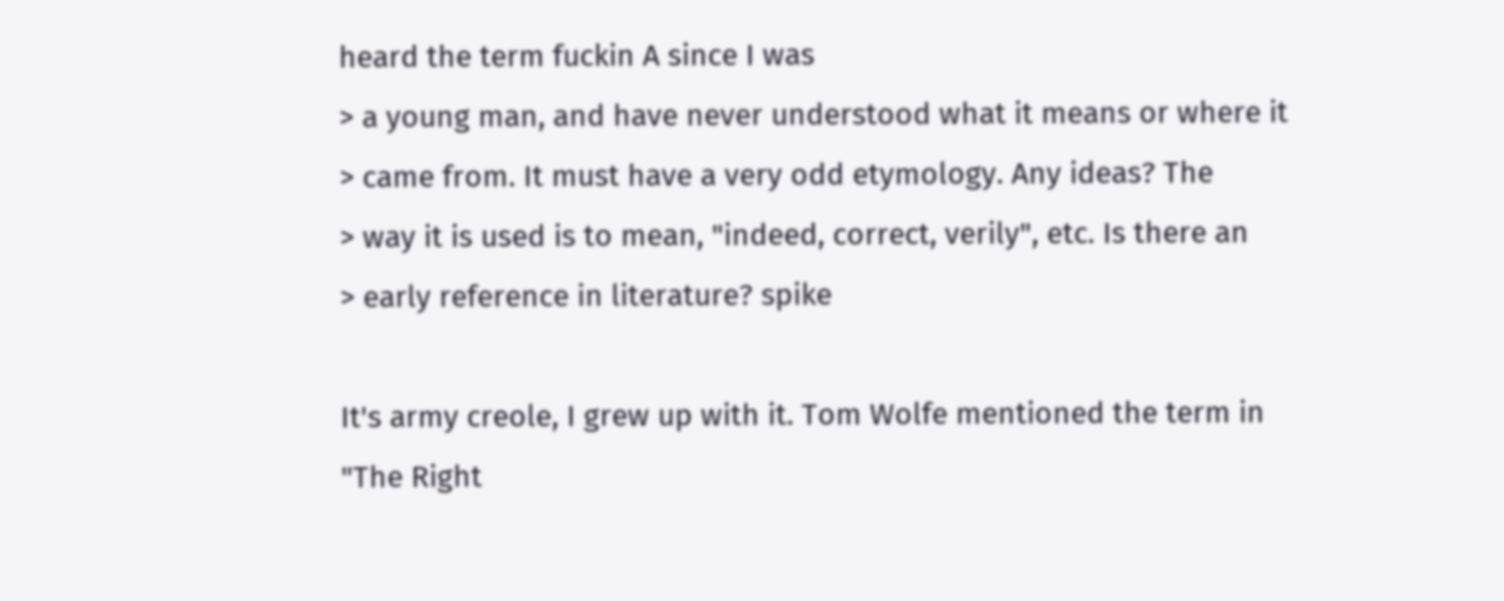heard the term fuckin A since I was
> a young man, and have never understood what it means or where it
> came from. It must have a very odd etymology. Any ideas? The
> way it is used is to mean, "indeed, correct, verily", etc. Is there an
> early reference in literature? spike

It's army creole, I grew up with it. Tom Wolfe mentioned the term in
"The Right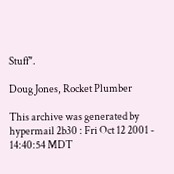Stuff".

Doug Jones, Rocket Plumber

This archive was generated by hypermail 2b30 : Fri Oct 12 2001 - 14:40:54 MDT